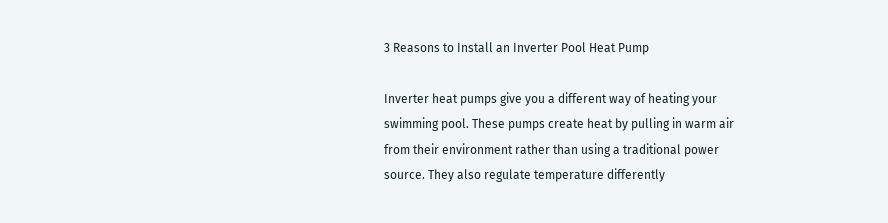3 Reasons to Install an Inverter Pool Heat Pump

Inverter heat pumps give you a different way of heating your swimming pool. These pumps create heat by pulling in warm air from their environment rather than using a traditional power source. They also regulate temperature differently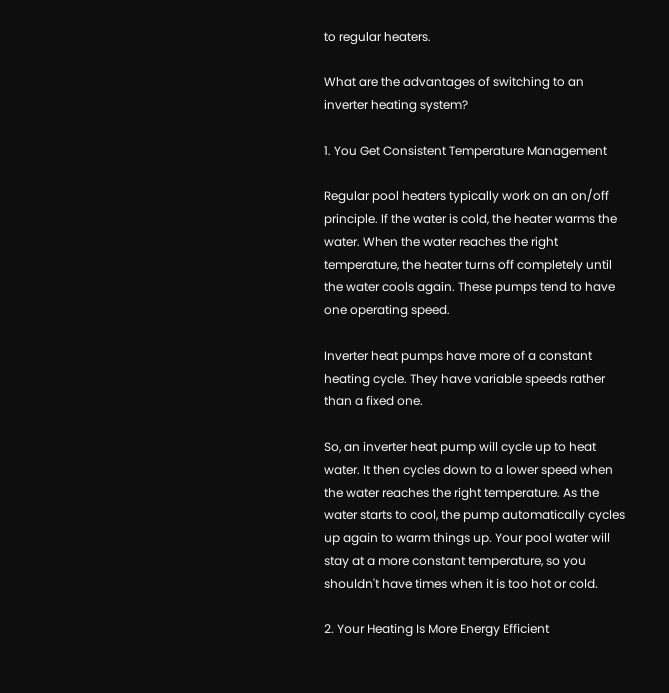to regular heaters.

What are the advantages of switching to an inverter heating system?

1. You Get Consistent Temperature Management

Regular pool heaters typically work on an on/off principle. If the water is cold, the heater warms the water. When the water reaches the right temperature, the heater turns off completely until the water cools again. These pumps tend to have one operating speed.

Inverter heat pumps have more of a constant heating cycle. They have variable speeds rather than a fixed one.

So, an inverter heat pump will cycle up to heat water. It then cycles down to a lower speed when the water reaches the right temperature. As the water starts to cool, the pump automatically cycles up again to warm things up. Your pool water will stay at a more constant temperature, so you shouldn't have times when it is too hot or cold.

2. Your Heating Is More Energy Efficient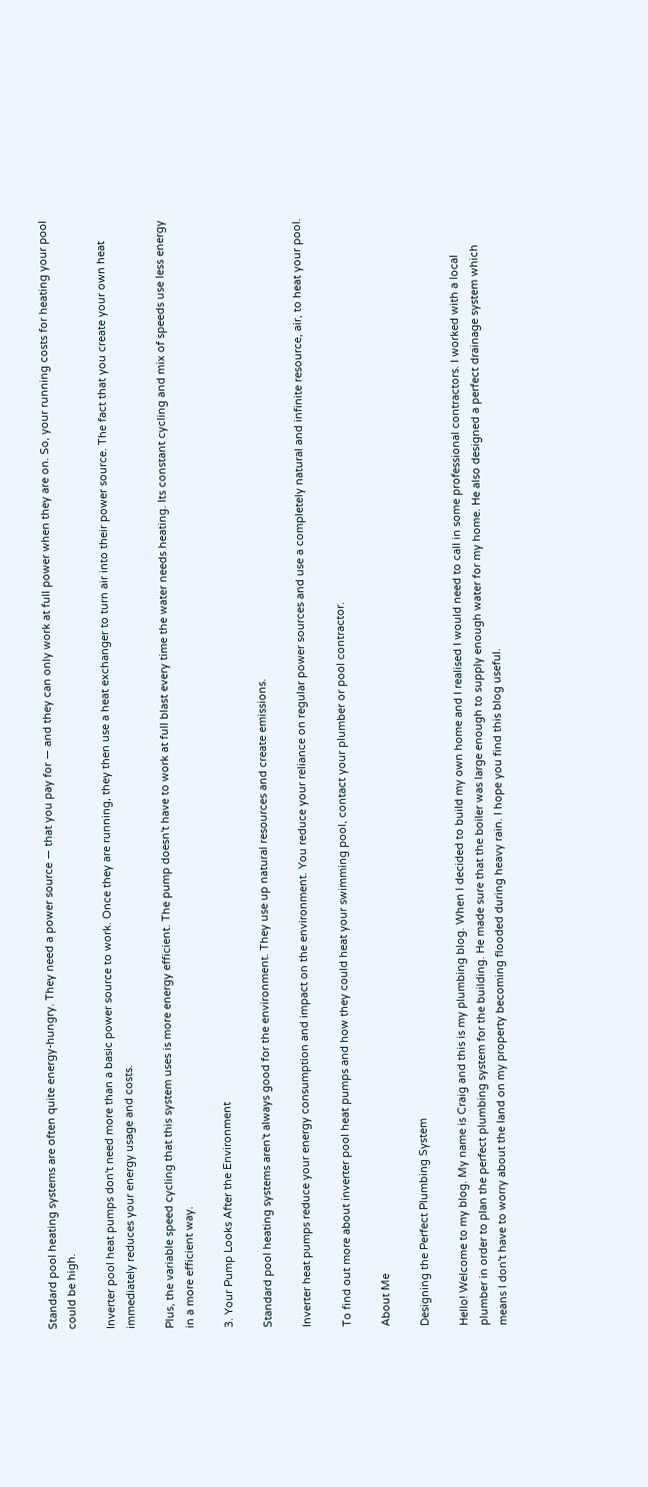Standard pool heating systems are often quite energy-hungry. They need a power source — that you pay for — and they can only work at full power when they are on. So, your running costs for heating your pool could be high.

Inverter pool heat pumps don't need more than a basic power source to work. Once they are running, they then use a heat exchanger to turn air into their power source. The fact that you create your own heat immediately reduces your energy usage and costs.

Plus, the variable speed cycling that this system uses is more energy efficient. The pump doesn't have to work at full blast every time the water needs heating. Its constant cycling and mix of speeds use less energy in a more efficient way.

3. Your Pump Looks After the Environment

Standard pool heating systems aren't always good for the environment. They use up natural resources and create emissions.

Inverter heat pumps reduce your energy consumption and impact on the environment. You reduce your reliance on regular power sources and use a completely natural and infinite resource, air, to heat your pool.

To find out more about inverter pool heat pumps and how they could heat your swimming pool, contact your plumber or pool contractor.

About Me

Designing the Perfect Plumbing System

Hello! Welcome to my blog. My name is Craig and this is my plumbing blog. When I decided to build my own home and I realised I would need to call in some professional contractors. I worked with a local plumber in order to plan the perfect plumbing system for the building. He made sure that the boiler was large enough to supply enough water for my home. He also designed a perfect drainage system which means I don't have to worry about the land on my property becoming flooded during heavy rain. I hope you find this blog useful.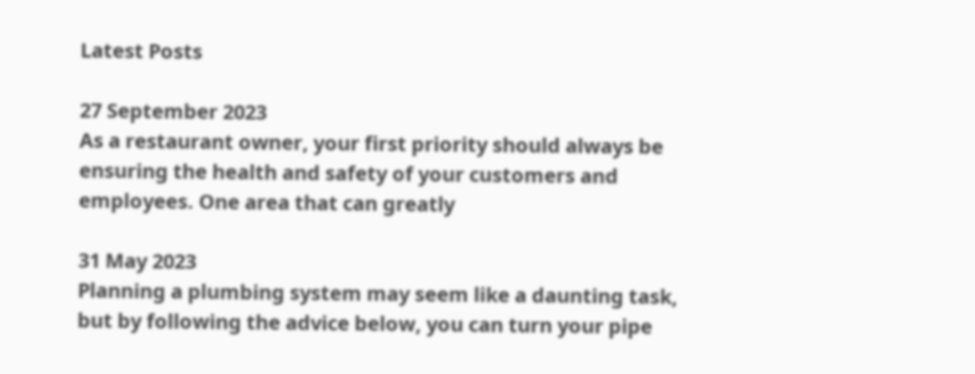Latest Posts

27 September 2023
As a restaurant owner, your first priority should always be ensuring the health and safety of your customers and employees. One area that can greatly

31 May 2023
Planning a plumbing system may seem like a daunting task, but by following the advice below, you can turn your pipe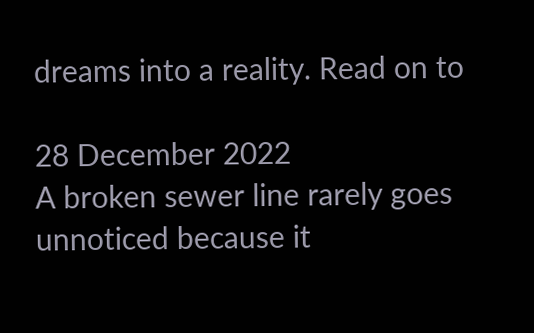dreams into a reality. Read on to

28 December 2022
A broken sewer line rarely goes unnoticed because it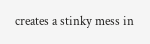creates a stinky mess in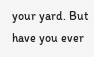your yard. But have you ever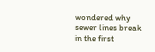wondered why sewer lines break in the first